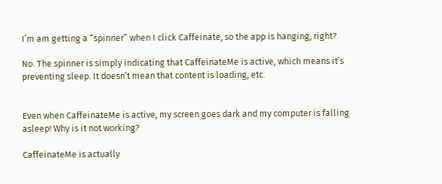I’m am getting a “spinner” when I click Caffeinate, so the app is hanging, right?

No. The spinner is simply indicating that CaffeinateMe is active, which means it’s preventing sleep. It doesn’t mean that content is loading, etc.


Even when CaffeinateMe is active, my screen goes dark and my computer is falling asleep! Why is it not working?

CaffeinateMe is actually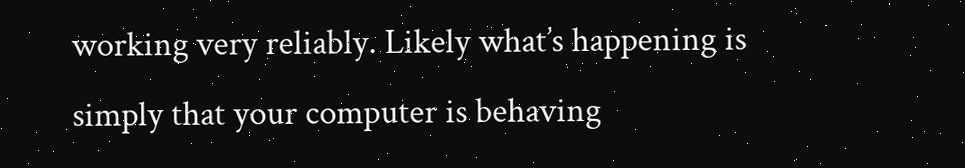working very reliably. Likely what’s happening is simply that your computer is behaving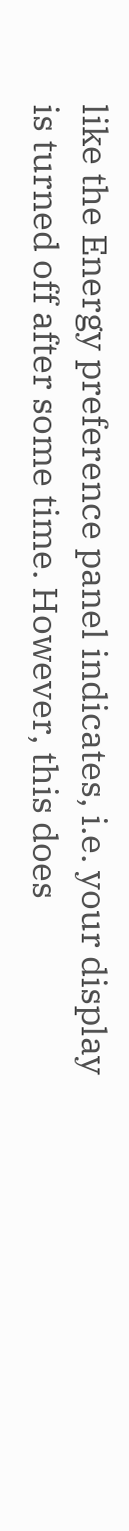like the Energy preference panel indicates, i.e. your display is turned off after some time. However, this does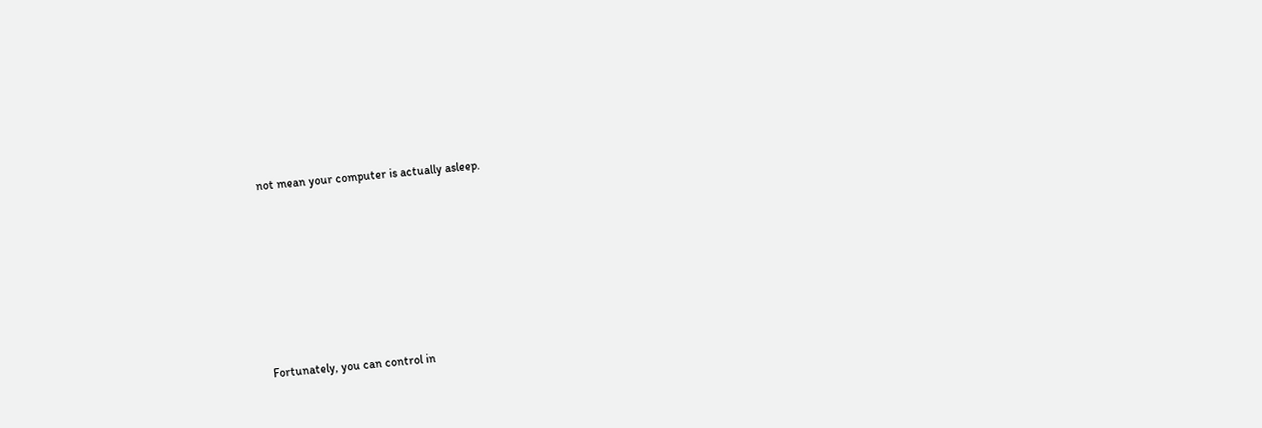not mean your computer is actually asleep.









Fortunately, you can control in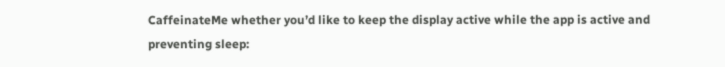CaffeinateMe whether you’d like to keep the display active while the app is active and preventing sleep: